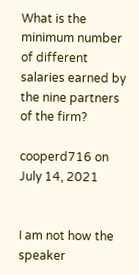What is the minimum number of different salaries earned by the nine partners of the firm?

cooperd716 on July 14, 2021


I am not how the speaker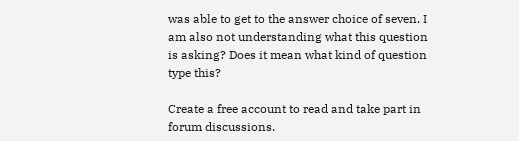was able to get to the answer choice of seven. I am also not understanding what this question is asking? Does it mean what kind of question type this?

Create a free account to read and take part in forum discussions.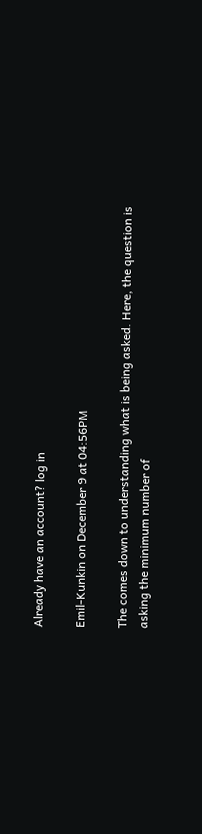Already have an account? log in

Emil-Kunkin on December 9 at 04:56PM

The comes down to understanding what is being asked. Here, the question is asking the minimum number of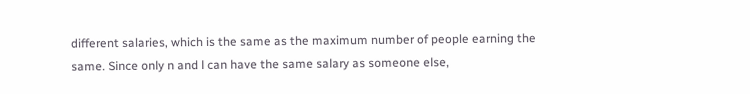different salaries, which is the same as the maximum number of people earning the same. Since only n and l can have the same salary as someone else,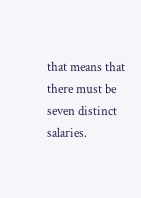that means that there must be seven distinct salaries.